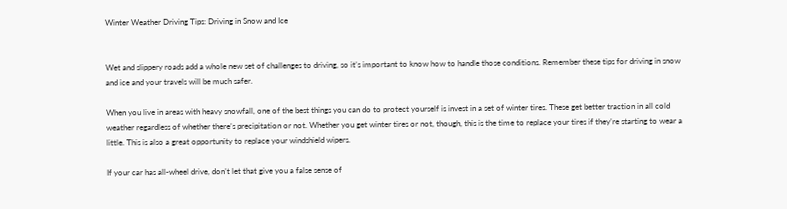Winter Weather Driving Tips: Driving in Snow and Ice


Wet and slippery roads add a whole new set of challenges to driving, so it’s important to know how to handle those conditions. Remember these tips for driving in snow and ice and your travels will be much safer.

When you live in areas with heavy snowfall, one of the best things you can do to protect yourself is invest in a set of winter tires. These get better traction in all cold weather regardless of whether there’s precipitation or not. Whether you get winter tires or not, though, this is the time to replace your tires if they’re starting to wear a little. This is also a great opportunity to replace your windshield wipers.

If your car has all-wheel drive, don’t let that give you a false sense of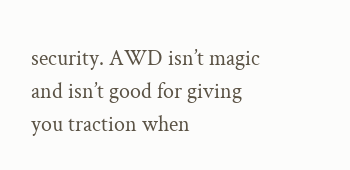security. AWD isn’t magic and isn’t good for giving you traction when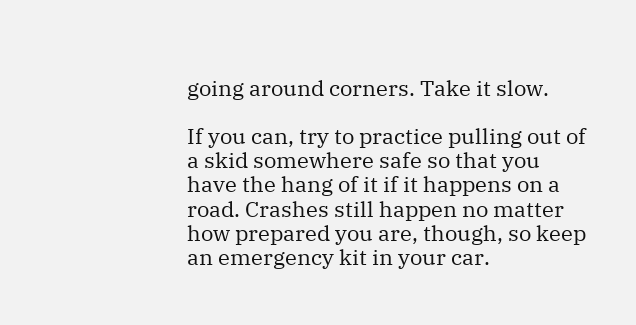going around corners. Take it slow.

If you can, try to practice pulling out of a skid somewhere safe so that you have the hang of it if it happens on a road. Crashes still happen no matter how prepared you are, though, so keep an emergency kit in your car.